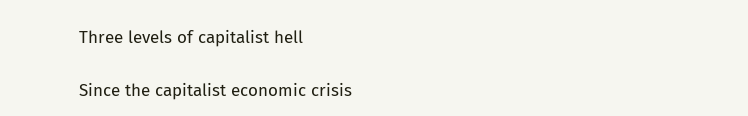Three levels of capitalist hell

Since the capitalist economic crisis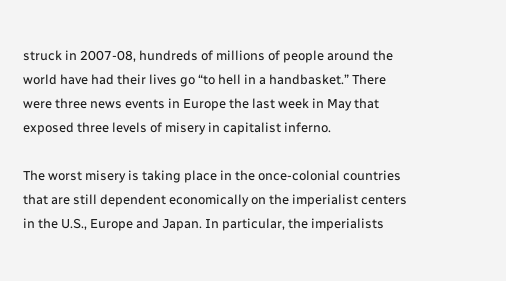struck in 2007-08, hundreds of millions of people around the world have had their lives go “to hell in a handbasket.” There were three news events in Europe the last week in May that exposed three levels of misery in capitalist inferno.

The worst misery is taking place in the once-colonial countries that are still dependent economically on the imperialist centers in the U.S., Europe and Japan. In particular, the imperialists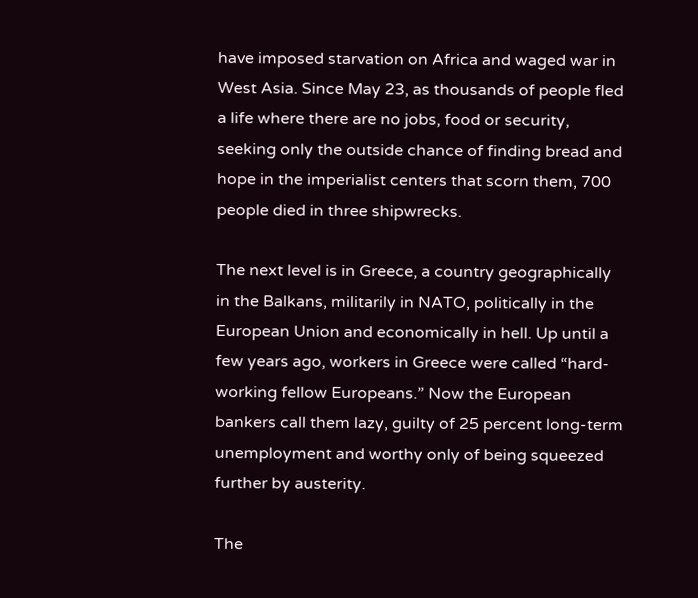have imposed starvation on Africa and waged war in West Asia. Since May 23, as thousands of people fled a life where there are no jobs, food or security, seeking only the outside chance of finding bread and hope in the imperialist centers that scorn them, 700 people died in three shipwrecks.

The next level is in Greece, a country geographically in the Balkans, militarily in NATO, politically in the European Union and economically in hell. Up until a few years ago, workers in Greece were called “hard-working fellow Europeans.” Now the European bankers call them lazy, guilty of 25 percent long-term unemployment and worthy only of being squeezed further by austerity.

The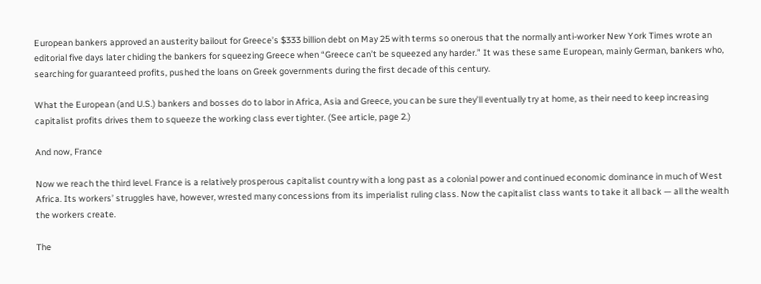European bankers approved an austerity bailout for Greece’s $333 billion debt on May 25 with terms so onerous that the normally anti-worker New York Times wrote an editorial five days later chiding the bankers for squeezing Greece when “Greece can’t be squeezed any harder.” It was these same European, mainly German, bankers who, searching for guaranteed profits, pushed the loans on Greek governments during the first decade of this century.

What the European (and U.S.) bankers and bosses do to labor in Africa, Asia and Greece, you can be sure they’ll eventually try at home, as their need to keep increasing capitalist profits drives them to squeeze the working class ever tighter. (See article, page 2.)

And now, France

Now we reach the third level. France is a relatively prosperous capitalist country with a long past as a colonial power and continued economic dominance in much of West Africa. Its workers’ struggles have, however, wrested many concessions from its imperialist ruling class. Now the capitalist class wants to take it all back — all the wealth the workers create.

The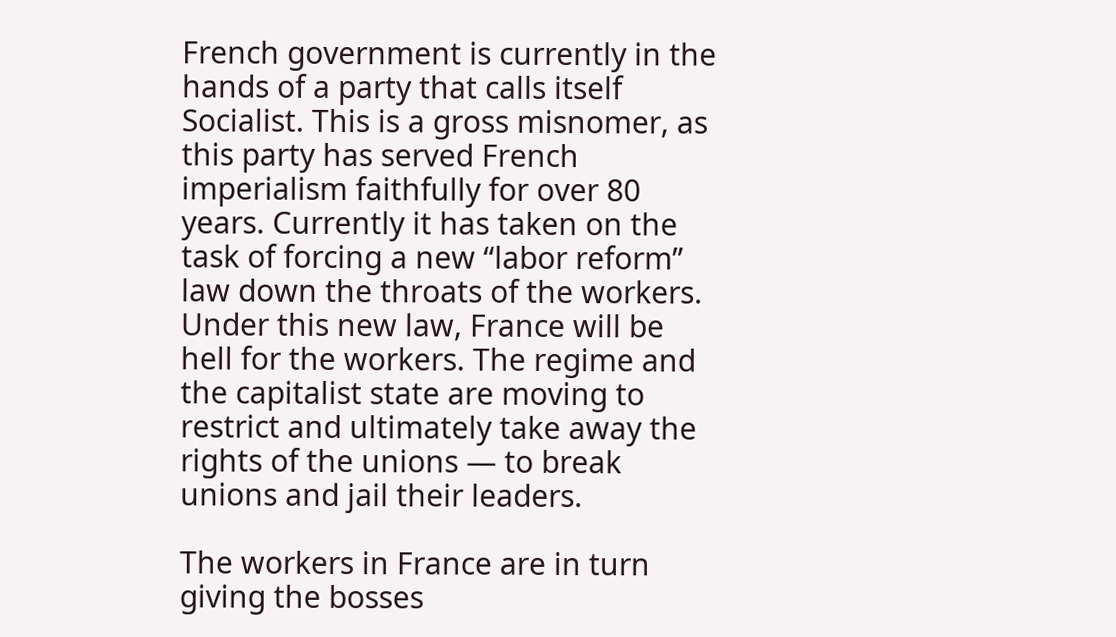French government is currently in the hands of a party that calls itself Socialist. This is a gross misnomer, as this party has served French imperialism faithfully for over 80 years. Currently it has taken on the task of forcing a new “labor reform” law down the throats of the workers. Under this new law, France will be hell for the workers. The regime and the capitalist state are moving to restrict and ultimately take away the rights of the unions — to break unions and jail their leaders.

The workers in France are in turn giving the bosses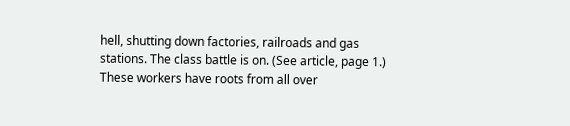hell, shutting down factories, railroads and gas stations. The class battle is on. (See article, page 1.) These workers have roots from all over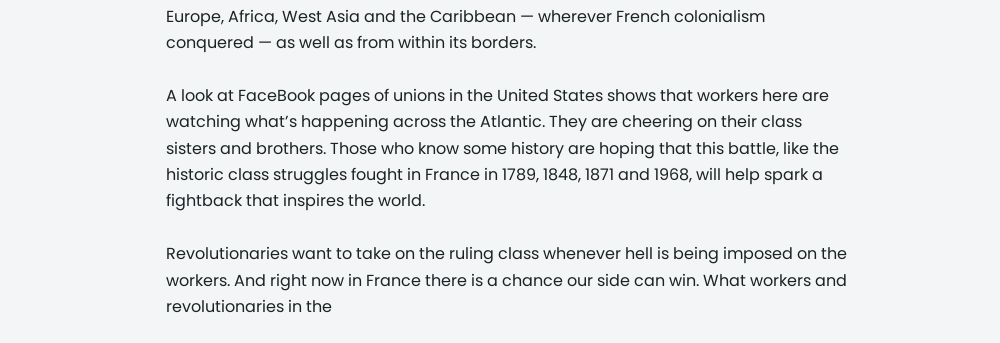Europe, Africa, West Asia and the Caribbean — wherever French colonialism conquered — as well as from within its borders.

A look at FaceBook pages of unions in the United States shows that workers here are watching what’s happening across the Atlantic. They are cheering on their class sisters and brothers. Those who know some history are hoping that this battle, like the historic class struggles fought in France in 1789, 1848, 1871 and 1968, will help spark a fightback that inspires the world.

Revolutionaries want to take on the ruling class whenever hell is being imposed on the workers. And right now in France there is a chance our side can win. What workers and revolutionaries in the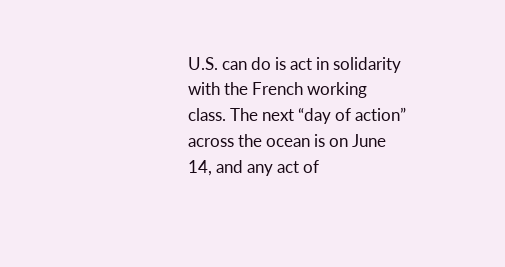U.S. can do is act in solidarity with the French working class. The next “day of action” across the ocean is on June 14, and any act of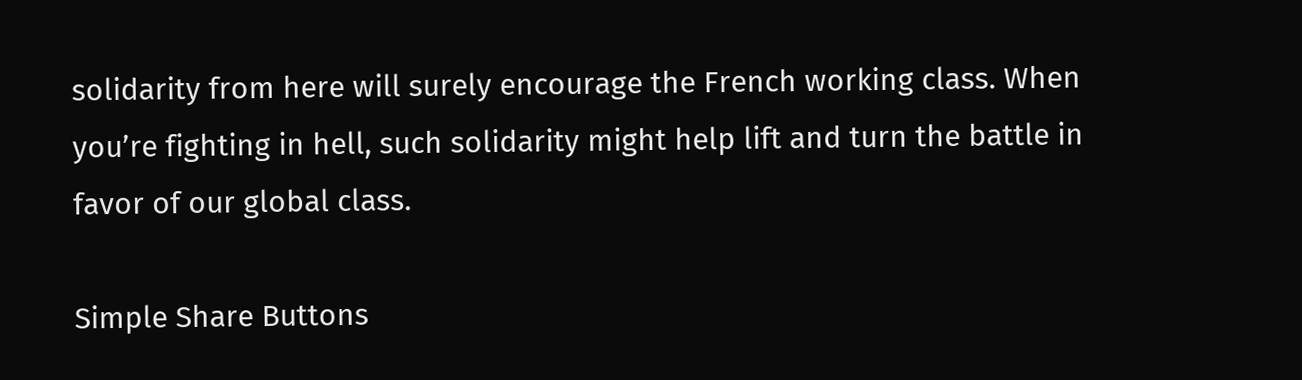solidarity from here will surely encourage the French working class. When you’re fighting in hell, such solidarity might help lift and turn the battle in favor of our global class.

Simple Share Buttons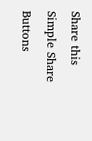Share this
Simple Share Buttons